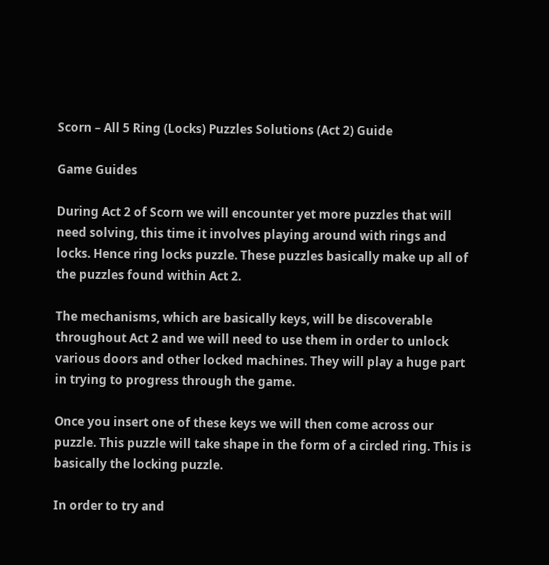Scorn – All 5 Ring (Locks) Puzzles Solutions (Act 2) Guide

Game Guides

During Act 2 of Scorn we will encounter yet more puzzles that will need solving, this time it involves playing around with rings and locks. Hence ring locks puzzle. These puzzles basically make up all of the puzzles found within Act 2.

The mechanisms, which are basically keys, will be discoverable throughout Act 2 and we will need to use them in order to unlock various doors and other locked machines. They will play a huge part in trying to progress through the game.

Once you insert one of these keys we will then come across our puzzle. This puzzle will take shape in the form of a circled ring. This is basically the locking puzzle.

In order to try and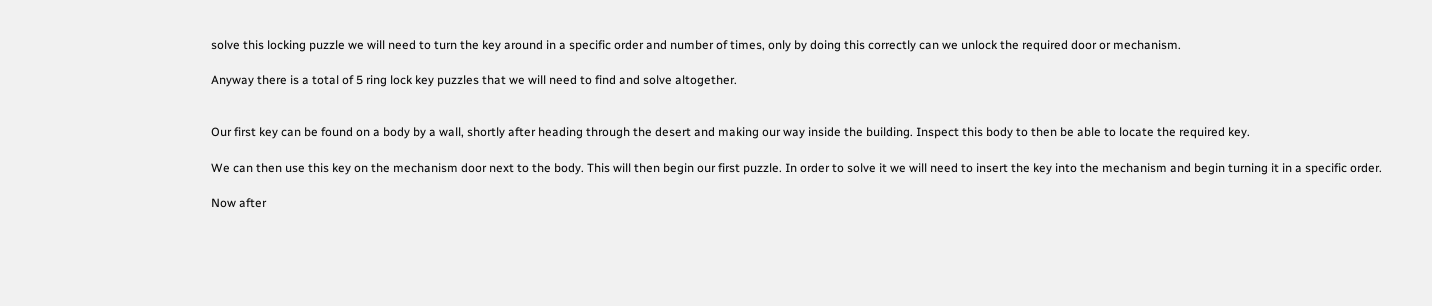solve this locking puzzle we will need to turn the key around in a specific order and number of times, only by doing this correctly can we unlock the required door or mechanism.

Anyway there is a total of 5 ring lock key puzzles that we will need to find and solve altogether.


Our first key can be found on a body by a wall, shortly after heading through the desert and making our way inside the building. Inspect this body to then be able to locate the required key.

We can then use this key on the mechanism door next to the body. This will then begin our first puzzle. In order to solve it we will need to insert the key into the mechanism and begin turning it in a specific order.

Now after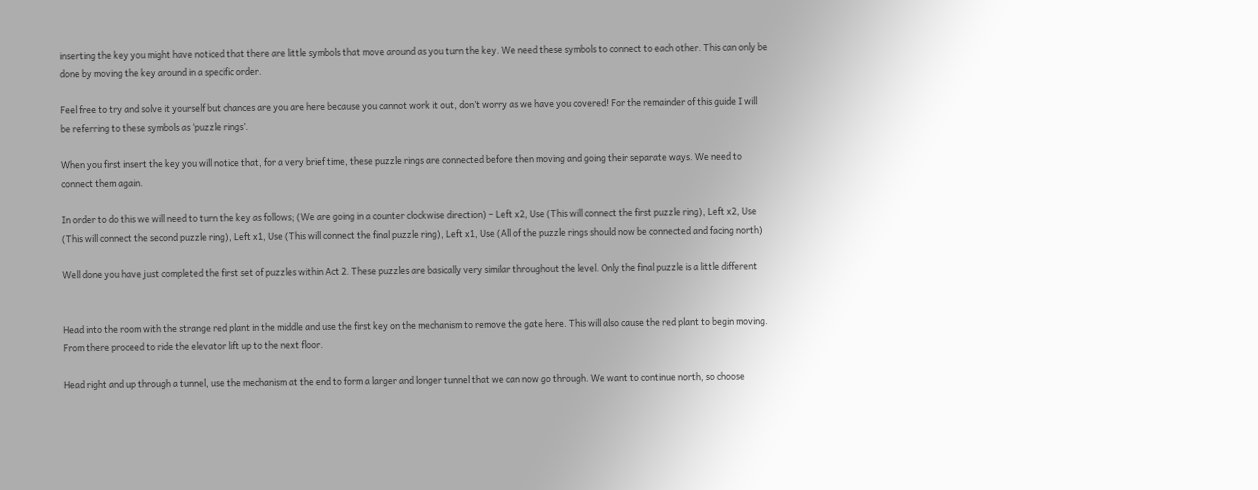inserting the key you might have noticed that there are little symbols that move around as you turn the key. We need these symbols to connect to each other. This can only be done by moving the key around in a specific order.

Feel free to try and solve it yourself but chances are you are here because you cannot work it out, don’t worry as we have you covered! For the remainder of this guide I will be referring to these symbols as ‘puzzle rings’.

When you first insert the key you will notice that, for a very brief time, these puzzle rings are connected before then moving and going their separate ways. We need to connect them again.

In order to do this we will need to turn the key as follows; (We are going in a counter clockwise direction) – Left x2, Use (This will connect the first puzzle ring), Left x2, Use (This will connect the second puzzle ring), Left x1, Use (This will connect the final puzzle ring), Left x1, Use (All of the puzzle rings should now be connected and facing north)

Well done you have just completed the first set of puzzles within Act 2. These puzzles are basically very similar throughout the level. Only the final puzzle is a little different


Head into the room with the strange red plant in the middle and use the first key on the mechanism to remove the gate here. This will also cause the red plant to begin moving. From there proceed to ride the elevator lift up to the next floor.

Head right and up through a tunnel, use the mechanism at the end to form a larger and longer tunnel that we can now go through. We want to continue north, so choose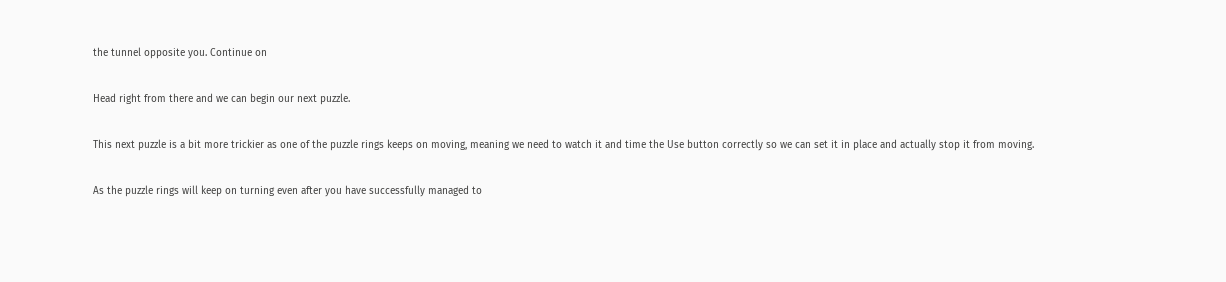the tunnel opposite you. Continue on

Head right from there and we can begin our next puzzle.

This next puzzle is a bit more trickier as one of the puzzle rings keeps on moving, meaning we need to watch it and time the Use button correctly so we can set it in place and actually stop it from moving.

As the puzzle rings will keep on turning even after you have successfully managed to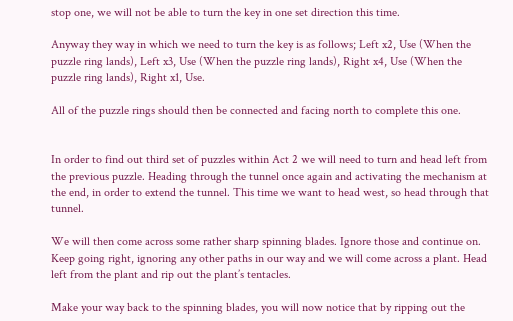stop one, we will not be able to turn the key in one set direction this time.

Anyway they way in which we need to turn the key is as follows; Left x2, Use (When the puzzle ring lands), Left x3, Use (When the puzzle ring lands), Right x4, Use (When the puzzle ring lands), Right x1, Use.

All of the puzzle rings should then be connected and facing north to complete this one.


In order to find out third set of puzzles within Act 2 we will need to turn and head left from the previous puzzle. Heading through the tunnel once again and activating the mechanism at the end, in order to extend the tunnel. This time we want to head west, so head through that tunnel.

We will then come across some rather sharp spinning blades. Ignore those and continue on. Keep going right, ignoring any other paths in our way and we will come across a plant. Head left from the plant and rip out the plant’s tentacles.

Make your way back to the spinning blades, you will now notice that by ripping out the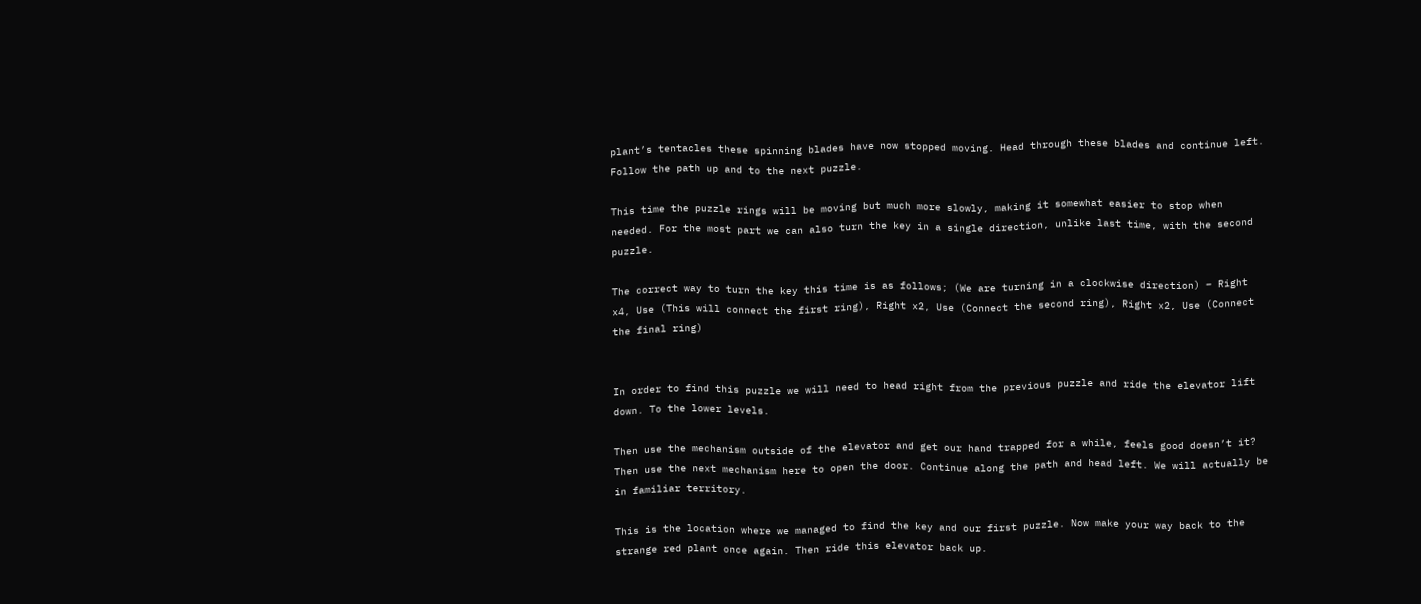plant’s tentacles these spinning blades have now stopped moving. Head through these blades and continue left. Follow the path up and to the next puzzle.

This time the puzzle rings will be moving but much more slowly, making it somewhat easier to stop when needed. For the most part we can also turn the key in a single direction, unlike last time, with the second puzzle.

The correct way to turn the key this time is as follows; (We are turning in a clockwise direction) – Right x4, Use (This will connect the first ring), Right x2, Use (Connect the second ring), Right x2, Use (Connect the final ring)


In order to find this puzzle we will need to head right from the previous puzzle and ride the elevator lift down. To the lower levels.

Then use the mechanism outside of the elevator and get our hand trapped for a while, feels good doesn’t it? Then use the next mechanism here to open the door. Continue along the path and head left. We will actually be in familiar territory.

This is the location where we managed to find the key and our first puzzle. Now make your way back to the strange red plant once again. Then ride this elevator back up.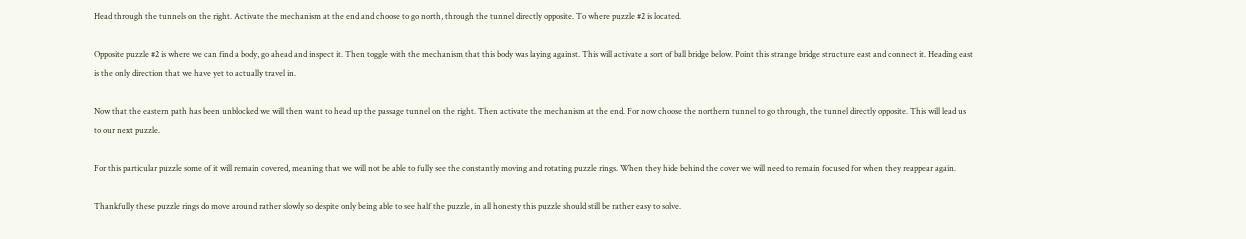Head through the tunnels on the right. Activate the mechanism at the end and choose to go north, through the tunnel directly opposite. To where puzzle #2 is located.

Opposite puzzle #2 is where we can find a body, go ahead and inspect it. Then toggle with the mechanism that this body was laying against. This will activate a sort of ball bridge below. Point this strange bridge structure east and connect it. Heading east is the only direction that we have yet to actually travel in.

Now that the eastern path has been unblocked we will then want to head up the passage tunnel on the right. Then activate the mechanism at the end. For now choose the northern tunnel to go through, the tunnel directly opposite. This will lead us to our next puzzle.

For this particular puzzle some of it will remain covered, meaning that we will not be able to fully see the constantly moving and rotating puzzle rings. When they hide behind the cover we will need to remain focused for when they reappear again.

Thankfully these puzzle rings do move around rather slowly so despite only being able to see half the puzzle, in all honesty this puzzle should still be rather easy to solve.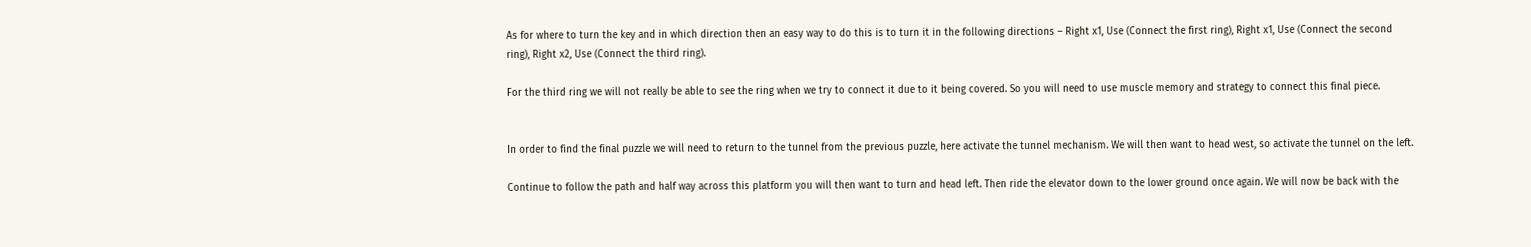As for where to turn the key and in which direction then an easy way to do this is to turn it in the following directions – Right x1, Use (Connect the first ring), Right x1, Use (Connect the second ring), Right x2, Use (Connect the third ring).

For the third ring we will not really be able to see the ring when we try to connect it due to it being covered. So you will need to use muscle memory and strategy to connect this final piece.


In order to find the final puzzle we will need to return to the tunnel from the previous puzzle, here activate the tunnel mechanism. We will then want to head west, so activate the tunnel on the left.

Continue to follow the path and half way across this platform you will then want to turn and head left. Then ride the elevator down to the lower ground once again. We will now be back with the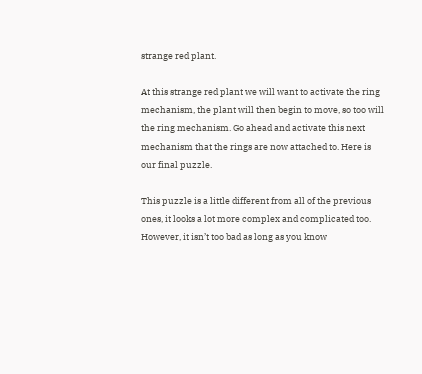strange red plant.

At this strange red plant we will want to activate the ring mechanism, the plant will then begin to move, so too will the ring mechanism. Go ahead and activate this next mechanism that the rings are now attached to. Here is our final puzzle.

This puzzle is a little different from all of the previous ones, it looks a lot more complex and complicated too. However, it isn’t too bad as long as you know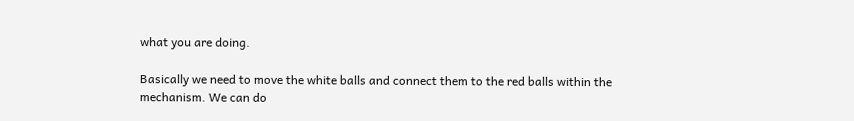what you are doing.

Basically we need to move the white balls and connect them to the red balls within the mechanism. We can do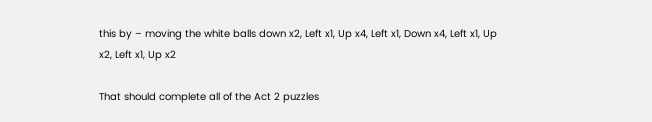this by – moving the white balls down x2, Left x1, Up x4, Left x1, Down x4, Left x1, Up x2, Left x1, Up x2

That should complete all of the Act 2 puzzles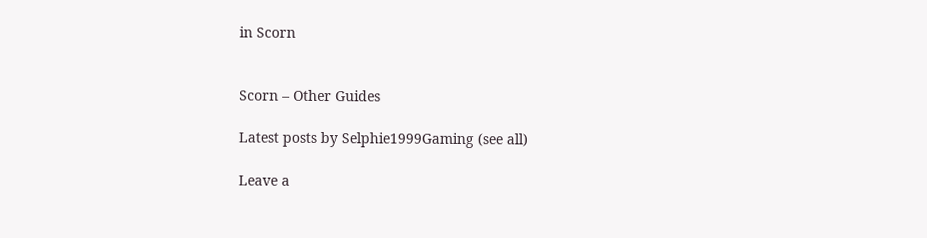in Scorn


Scorn – Other Guides

Latest posts by Selphie1999Gaming (see all)

Leave a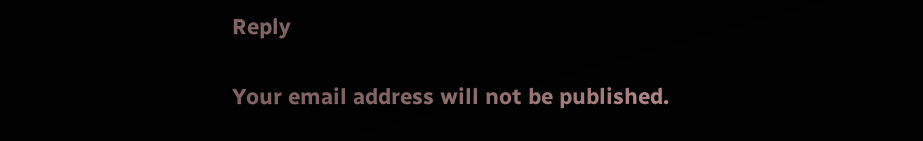Reply

Your email address will not be published.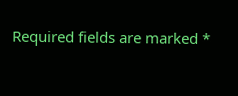Required fields are marked *